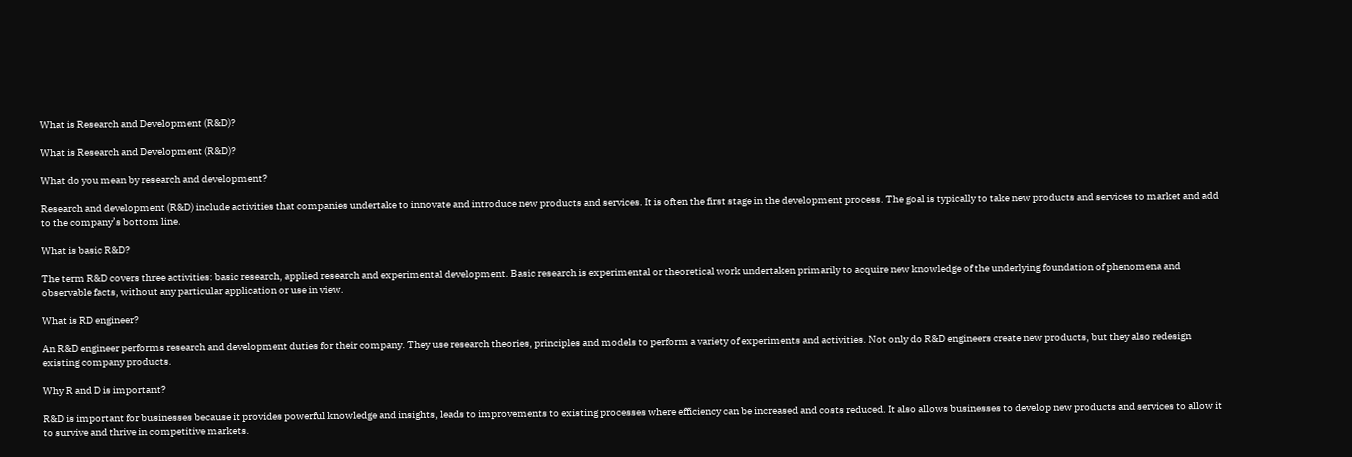What is Research and Development (R&D)?

What is Research and Development (R&D)?

What do you mean by research and development?

Research and development (R&D) include activities that companies undertake to innovate and introduce new products and services. It is often the first stage in the development process. The goal is typically to take new products and services to market and add to the company’s bottom line.

What is basic R&D?

The term R&D covers three activities: basic research, applied research and experimental development. Basic research is experimental or theoretical work undertaken primarily to acquire new knowledge of the underlying foundation of phenomena and observable facts, without any particular application or use in view.

What is RD engineer?

An R&D engineer performs research and development duties for their company. They use research theories, principles and models to perform a variety of experiments and activities. Not only do R&D engineers create new products, but they also redesign existing company products.

Why R and D is important?

R&D is important for businesses because it provides powerful knowledge and insights, leads to improvements to existing processes where efficiency can be increased and costs reduced. It also allows businesses to develop new products and services to allow it to survive and thrive in competitive markets.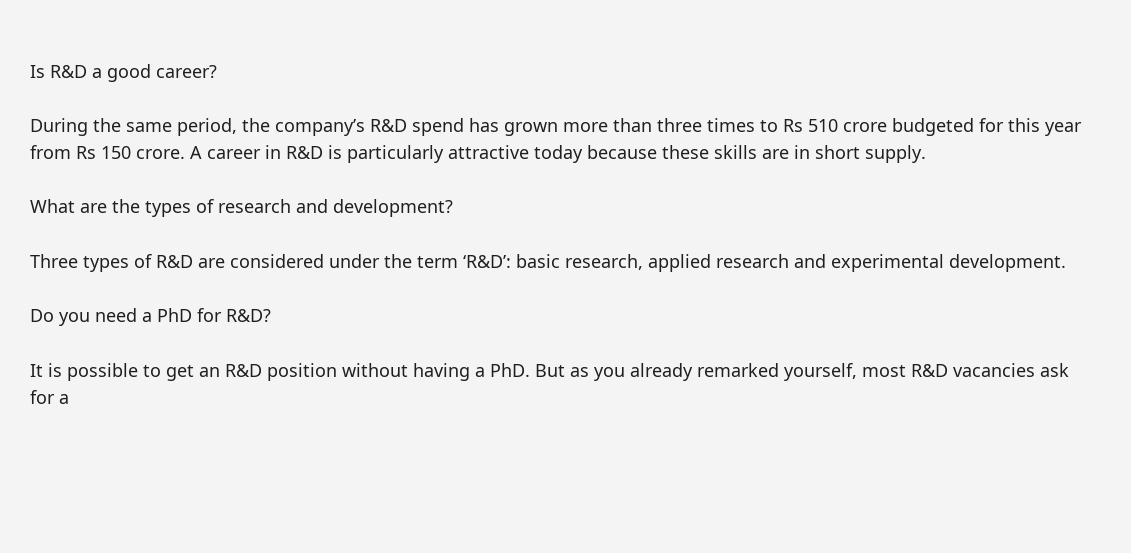Is R&D a good career?

During the same period, the company’s R&D spend has grown more than three times to Rs 510 crore budgeted for this year from Rs 150 crore. A career in R&D is particularly attractive today because these skills are in short supply.

What are the types of research and development?

Three types of R&D are considered under the term ‘R&D’: basic research, applied research and experimental development.

Do you need a PhD for R&D?

It is possible to get an R&D position without having a PhD. But as you already remarked yourself, most R&D vacancies ask for a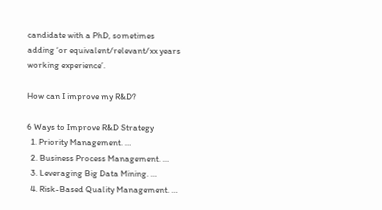candidate with a PhD, sometimes adding ‘or equivalent/relevant/xx years working experience’.

How can I improve my R&D?

6 Ways to Improve R&D Strategy
  1. Priority Management. …
  2. Business Process Management. …
  3. Leveraging Big Data Mining. …
  4. Risk-Based Quality Management. …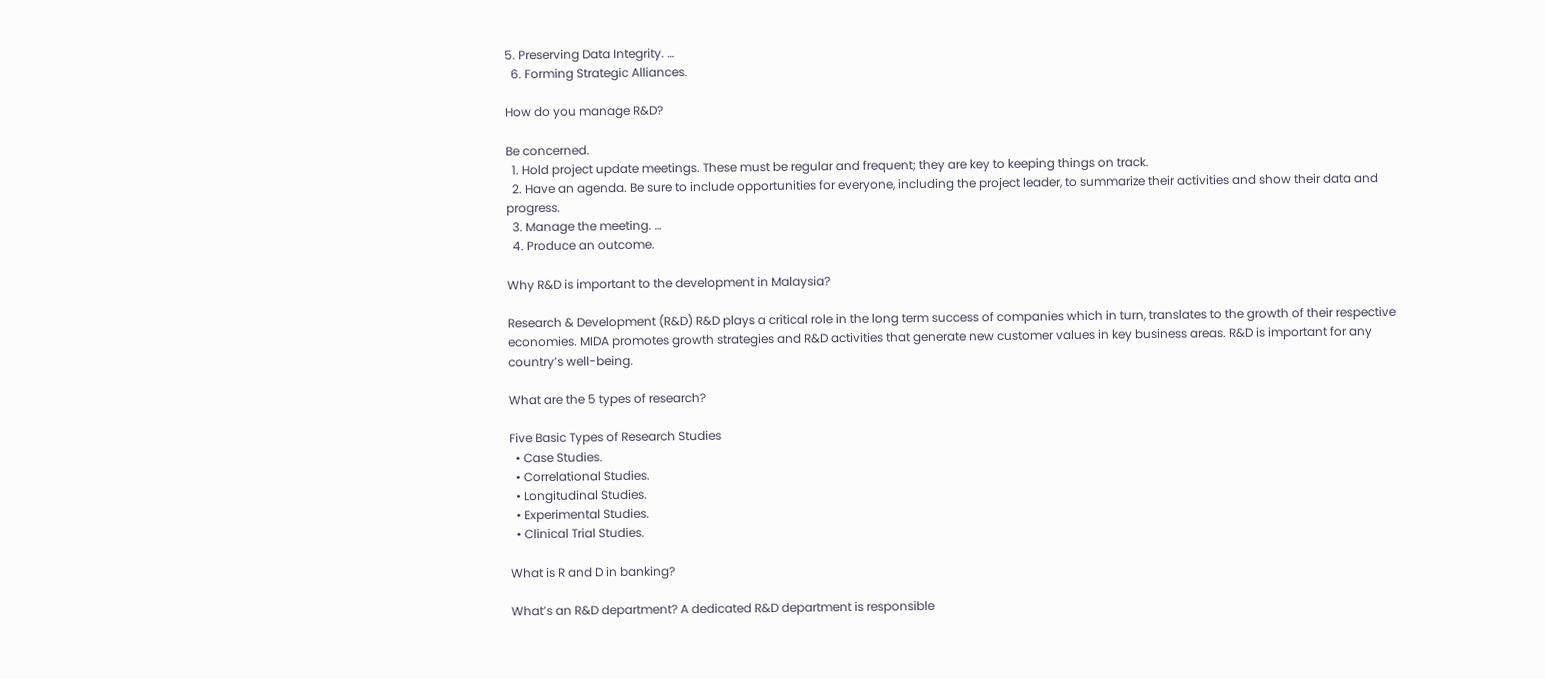5. Preserving Data Integrity. …
  6. Forming Strategic Alliances.

How do you manage R&D?

Be concerned.
  1. Hold project update meetings. These must be regular and frequent; they are key to keeping things on track.
  2. Have an agenda. Be sure to include opportunities for everyone, including the project leader, to summarize their activities and show their data and progress.
  3. Manage the meeting. …
  4. Produce an outcome.

Why R&D is important to the development in Malaysia?

Research & Development (R&D) R&D plays a critical role in the long term success of companies which in turn, translates to the growth of their respective economies. MIDA promotes growth strategies and R&D activities that generate new customer values in key business areas. R&D is important for any country’s well-being.

What are the 5 types of research?

Five Basic Types of Research Studies
  • Case Studies.
  • Correlational Studies.
  • Longitudinal Studies.
  • Experimental Studies.
  • Clinical Trial Studies.

What is R and D in banking?

What’s an R&D department? A dedicated R&D department is responsible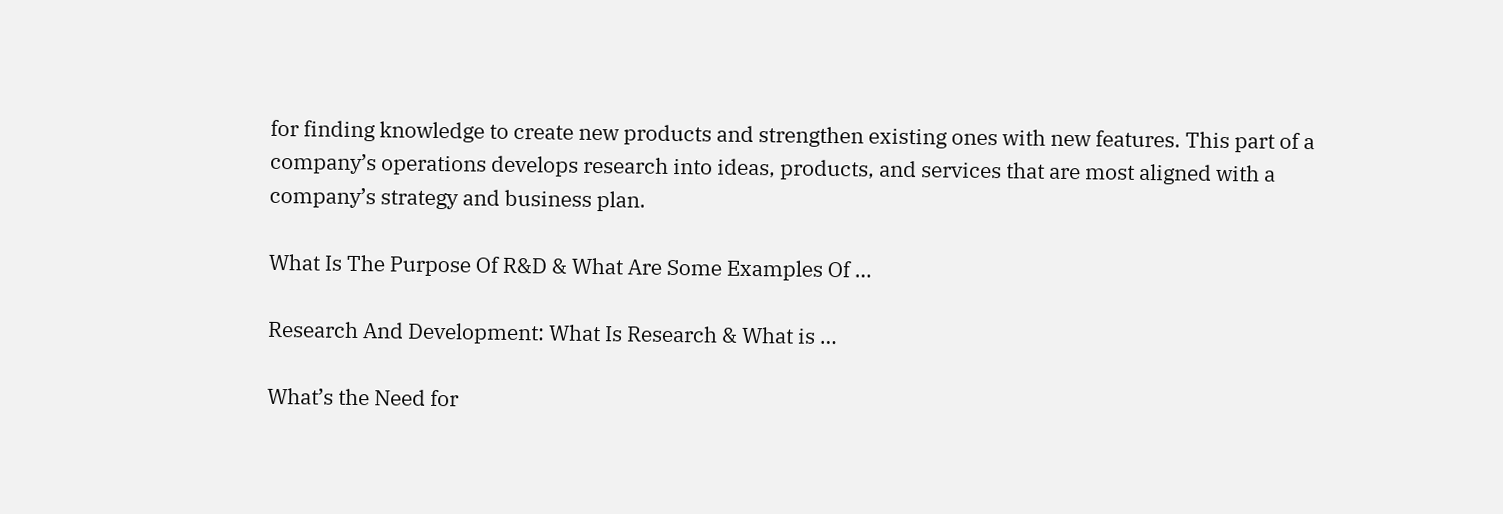for finding knowledge to create new products and strengthen existing ones with new features. This part of a company’s operations develops research into ideas, products, and services that are most aligned with a company’s strategy and business plan.

What Is The Purpose Of R&D & What Are Some Examples Of …

Research And Development: What Is Research & What is …

What’s the Need for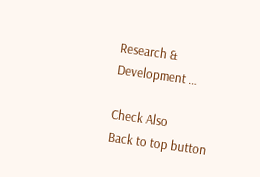Research & Development …

Check Also
Back to top button